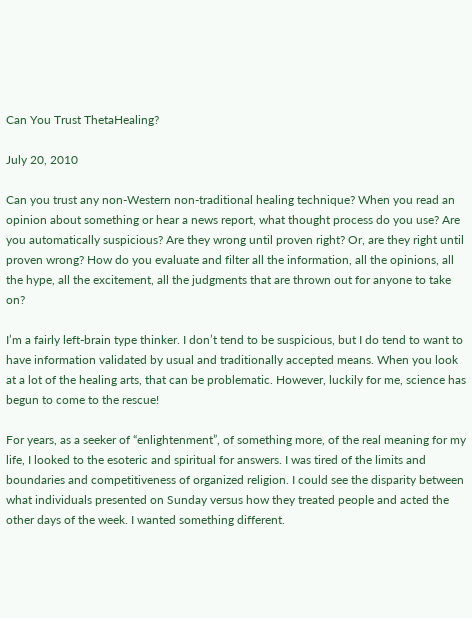Can You Trust ThetaHealing?

July 20, 2010

Can you trust any non-Western non-traditional healing technique? When you read an opinion about something or hear a news report, what thought process do you use? Are you automatically suspicious? Are they wrong until proven right? Or, are they right until proven wrong? How do you evaluate and filter all the information, all the opinions, all the hype, all the excitement, all the judgments that are thrown out for anyone to take on?

I’m a fairly left-brain type thinker. I don’t tend to be suspicious, but I do tend to want to have information validated by usual and traditionally accepted means. When you look at a lot of the healing arts, that can be problematic. However, luckily for me, science has begun to come to the rescue!

For years, as a seeker of “enlightenment”, of something more, of the real meaning for my life, I looked to the esoteric and spiritual for answers. I was tired of the limits and boundaries and competitiveness of organized religion. I could see the disparity between what individuals presented on Sunday versus how they treated people and acted the other days of the week. I wanted something different.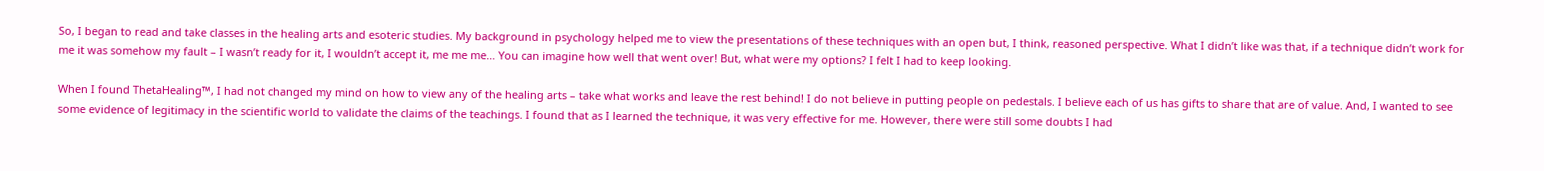So, I began to read and take classes in the healing arts and esoteric studies. My background in psychology helped me to view the presentations of these techniques with an open but, I think, reasoned perspective. What I didn’t like was that, if a technique didn’t work for me it was somehow my fault – I wasn’t ready for it, I wouldn’t accept it, me me me… You can imagine how well that went over! But, what were my options? I felt I had to keep looking.

When I found ThetaHealing™, I had not changed my mind on how to view any of the healing arts – take what works and leave the rest behind! I do not believe in putting people on pedestals. I believe each of us has gifts to share that are of value. And, I wanted to see some evidence of legitimacy in the scientific world to validate the claims of the teachings. I found that as I learned the technique, it was very effective for me. However, there were still some doubts I had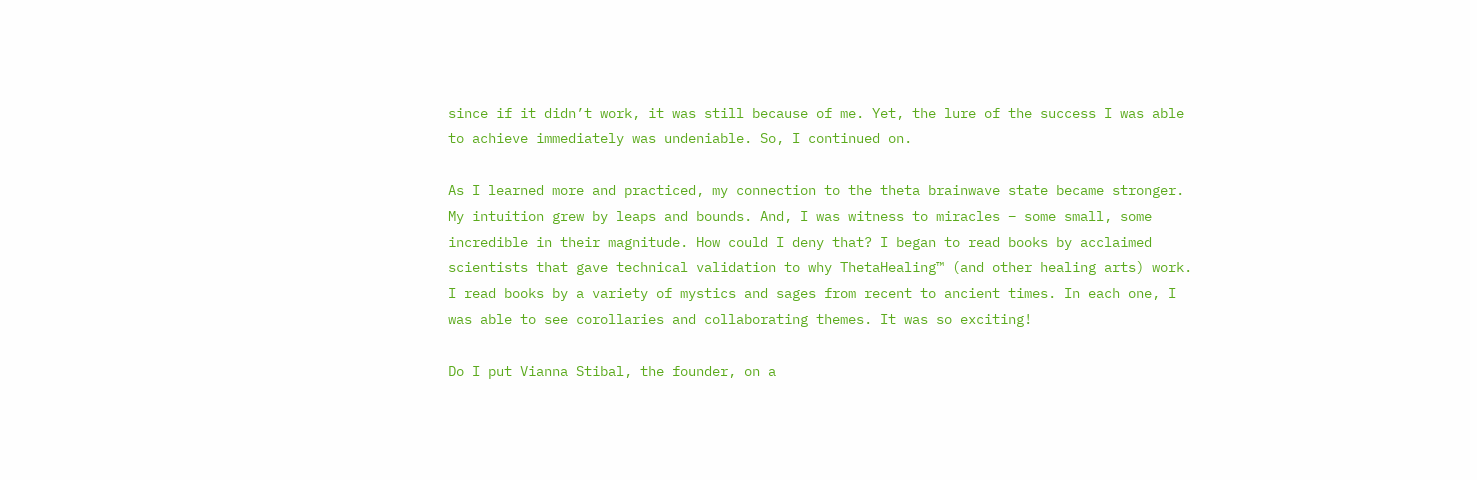since if it didn’t work, it was still because of me. Yet, the lure of the success I was able to achieve immediately was undeniable. So, I continued on.

As I learned more and practiced, my connection to the theta brainwave state became stronger. My intuition grew by leaps and bounds. And, I was witness to miracles – some small, some incredible in their magnitude. How could I deny that? I began to read books by acclaimed scientists that gave technical validation to why ThetaHealing™ (and other healing arts) work. I read books by a variety of mystics and sages from recent to ancient times. In each one, I was able to see corollaries and collaborating themes. It was so exciting!

Do I put Vianna Stibal, the founder, on a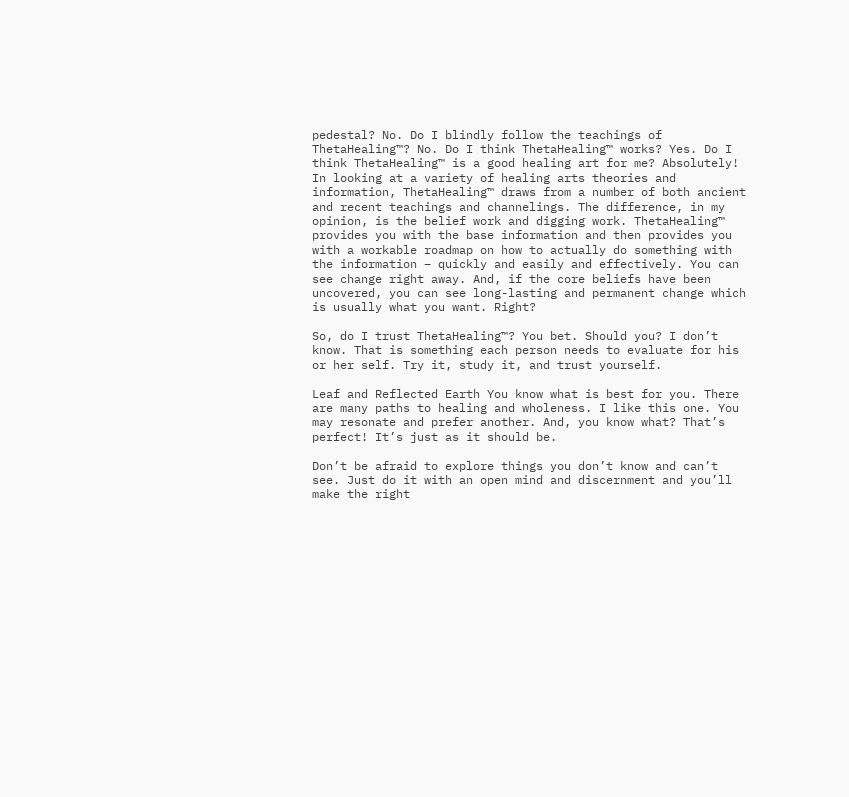pedestal? No. Do I blindly follow the teachings of ThetaHealing™? No. Do I think ThetaHealing™ works? Yes. Do I think ThetaHealing™ is a good healing art for me? Absolutely! In looking at a variety of healing arts theories and information, ThetaHealing™ draws from a number of both ancient and recent teachings and channelings. The difference, in my opinion, is the belief work and digging work. ThetaHealing™ provides you with the base information and then provides you with a workable roadmap on how to actually do something with the information – quickly and easily and effectively. You can see change right away. And, if the core beliefs have been uncovered, you can see long-lasting and permanent change which is usually what you want. Right?

So, do I trust ThetaHealing™? You bet. Should you? I don’t know. That is something each person needs to evaluate for his or her self. Try it, study it, and trust yourself.

Leaf and Reflected Earth You know what is best for you. There are many paths to healing and wholeness. I like this one. You may resonate and prefer another. And, you know what? That’s perfect! It’s just as it should be.

Don’t be afraid to explore things you don’t know and can’t see. Just do it with an open mind and discernment and you’ll make the right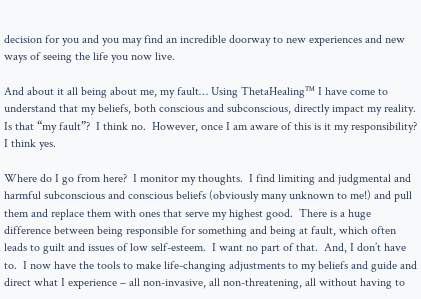decision for you and you may find an incredible doorway to new experiences and new ways of seeing the life you now live.

And about it all being about me, my fault… Using ThetaHealing™ I have come to understand that my beliefs, both conscious and subconscious, directly impact my reality.  Is that “my fault”?  I think no.  However, once I am aware of this is it my responsibility?  I think yes.

Where do I go from here?  I monitor my thoughts.  I find limiting and judgmental and harmful subconscious and conscious beliefs (obviously many unknown to me!) and pull them and replace them with ones that serve my highest good.  There is a huge difference between being responsible for something and being at fault, which often leads to guilt and issues of low self-esteem.  I want no part of that.  And, I don’t have to.  I now have the tools to make life-changing adjustments to my beliefs and guide and direct what I experience – all non-invasive, all non-threatening, all without having to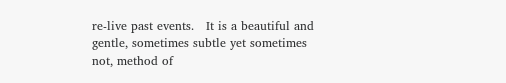re-live past events.   It is a beautiful and gentle, sometimes subtle yet sometimes not, method of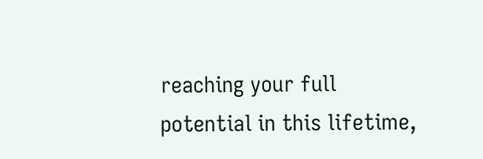reaching your full potential in this lifetime,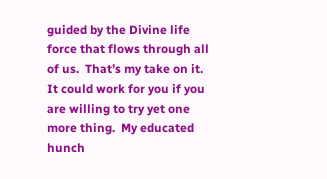guided by the Divine life force that flows through all of us.  That’s my take on it.  It could work for you if you are willing to try yet one more thing.  My educated hunch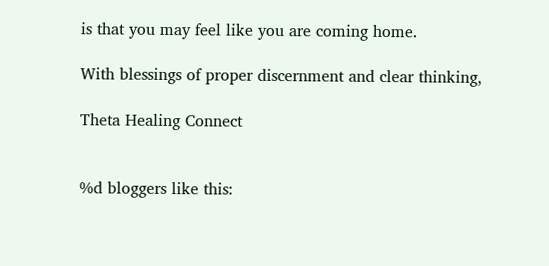is that you may feel like you are coming home.

With blessings of proper discernment and clear thinking,

Theta Healing Connect


%d bloggers like this: